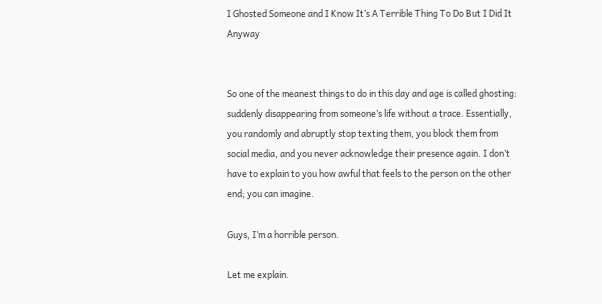I Ghosted Someone and I Know It’s A Terrible Thing To Do But I Did It Anyway


So one of the meanest things to do in this day and age is called ghosting: suddenly disappearing from someone’s life without a trace. Essentially, you randomly and abruptly stop texting them, you block them from social media, and you never acknowledge their presence again. I don’t have to explain to you how awful that feels to the person on the other end; you can imagine.

Guys, I’m a horrible person.

Let me explain.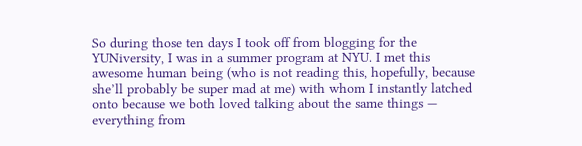So during those ten days I took off from blogging for the YUNiversity, I was in a summer program at NYU. I met this awesome human being (who is not reading this, hopefully, because she’ll probably be super mad at me) with whom I instantly latched onto because we both loved talking about the same things — everything from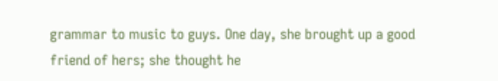grammar to music to guys. One day, she brought up a good friend of hers; she thought he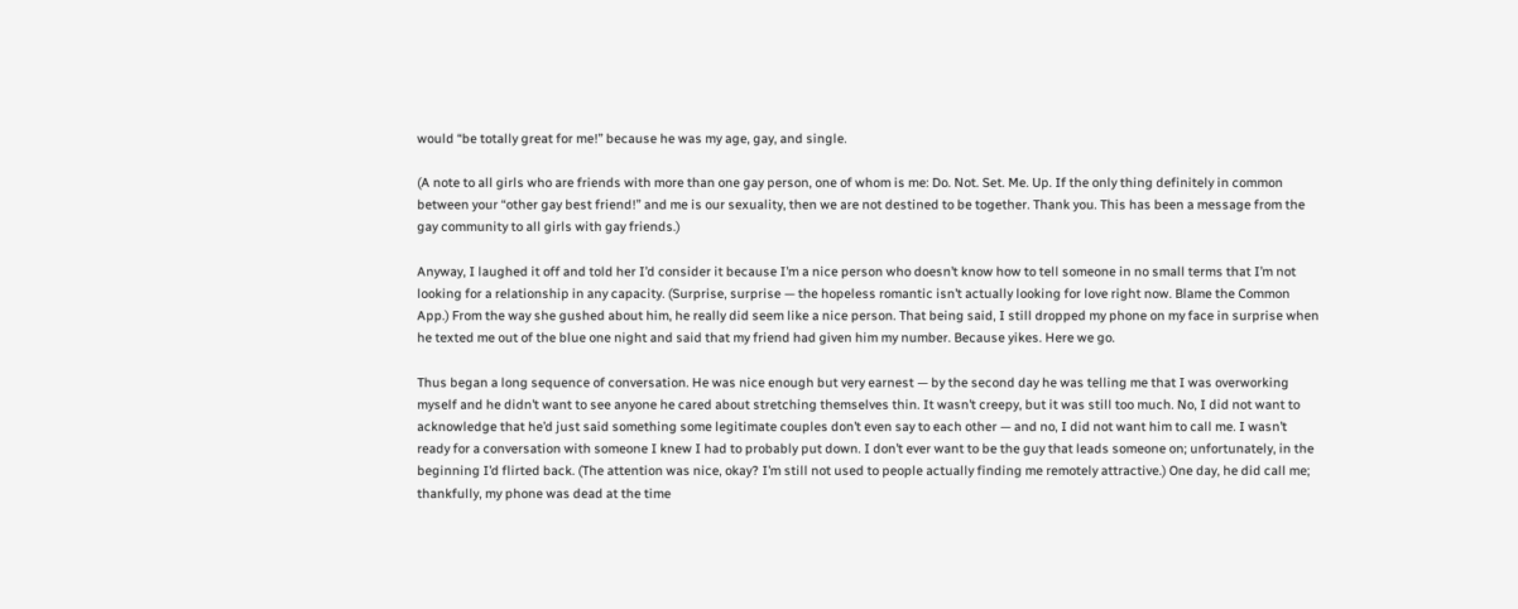would “be totally great for me!” because he was my age, gay, and single.

(A note to all girls who are friends with more than one gay person, one of whom is me: Do. Not. Set. Me. Up. If the only thing definitely in common between your “other gay best friend!” and me is our sexuality, then we are not destined to be together. Thank you. This has been a message from the gay community to all girls with gay friends.)

Anyway, I laughed it off and told her I’d consider it because I’m a nice person who doesn’t know how to tell someone in no small terms that I’m not looking for a relationship in any capacity. (Surprise, surprise — the hopeless romantic isn’t actually looking for love right now. Blame the Common App.) From the way she gushed about him, he really did seem like a nice person. That being said, I still dropped my phone on my face in surprise when he texted me out of the blue one night and said that my friend had given him my number. Because yikes. Here we go.

Thus began a long sequence of conversation. He was nice enough but very earnest — by the second day he was telling me that I was overworking myself and he didn’t want to see anyone he cared about stretching themselves thin. It wasn’t creepy, but it was still too much. No, I did not want to acknowledge that he’d just said something some legitimate couples don’t even say to each other — and no, I did not want him to call me. I wasn’t ready for a conversation with someone I knew I had to probably put down. I don’t ever want to be the guy that leads someone on; unfortunately, in the beginning I’d flirted back. (The attention was nice, okay? I’m still not used to people actually finding me remotely attractive.) One day, he did call me; thankfully, my phone was dead at the time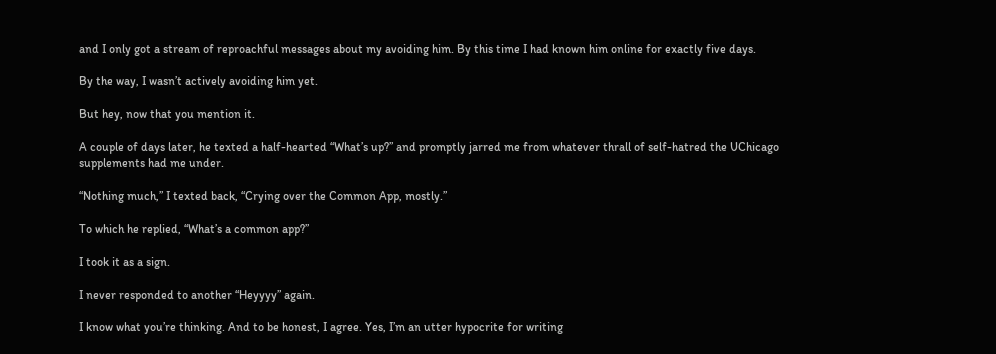and I only got a stream of reproachful messages about my avoiding him. By this time I had known him online for exactly five days.

By the way, I wasn’t actively avoiding him yet.

But hey, now that you mention it.

A couple of days later, he texted a half-hearted “What’s up?” and promptly jarred me from whatever thrall of self-hatred the UChicago supplements had me under.

“Nothing much,” I texted back, “Crying over the Common App, mostly.”

To which he replied, “What’s a common app?”

I took it as a sign.

I never responded to another “Heyyyy” again.

I know what you’re thinking. And to be honest, I agree. Yes, I’m an utter hypocrite for writing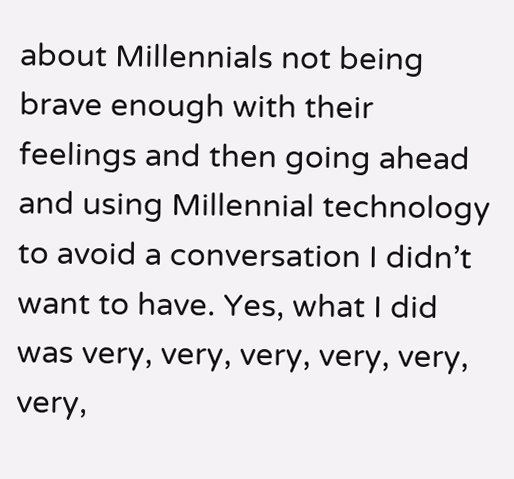about Millennials not being brave enough with their feelings and then going ahead and using Millennial technology to avoid a conversation I didn’t want to have. Yes, what I did was very, very, very, very, very, very,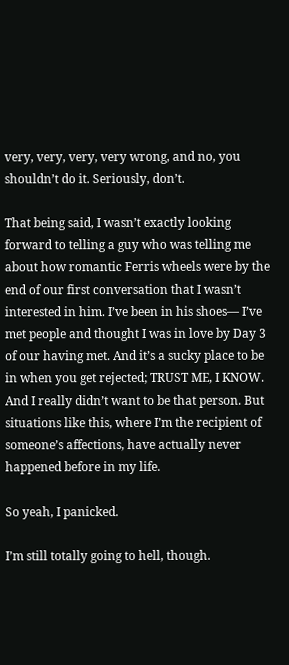very, very, very, very wrong, and no, you shouldn’t do it. Seriously, don’t.

That being said, I wasn’t exactly looking forward to telling a guy who was telling me about how romantic Ferris wheels were by the end of our first conversation that I wasn’t interested in him. I’ve been in his shoes— I’ve met people and thought I was in love by Day 3 of our having met. And it’s a sucky place to be in when you get rejected; TRUST ME, I KNOW. And I really didn’t want to be that person. But situations like this, where I’m the recipient of someone’s affections, have actually never happened before in my life.

So yeah, I panicked.

I’m still totally going to hell, though.